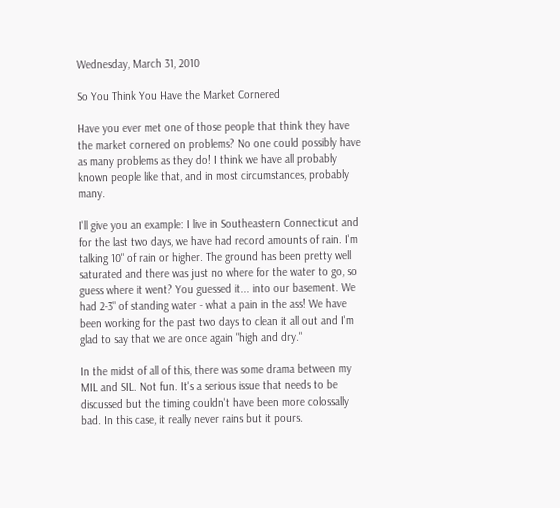Wednesday, March 31, 2010

So You Think You Have the Market Cornered

Have you ever met one of those people that think they have the market cornered on problems? No one could possibly have as many problems as they do! I think we have all probably known people like that, and in most circumstances, probably many.

I'll give you an example: I live in Southeastern Connecticut and for the last two days, we have had record amounts of rain. I'm talking 10" of rain or higher. The ground has been pretty well saturated and there was just no where for the water to go, so guess where it went? You guessed it... into our basement. We had 2-3" of standing water - what a pain in the ass! We have been working for the past two days to clean it all out and I'm glad to say that we are once again "high and dry."

In the midst of all of this, there was some drama between my MIL and SIL. Not fun. It's a serious issue that needs to be discussed but the timing couldn't have been more colossally bad. In this case, it really never rains but it pours.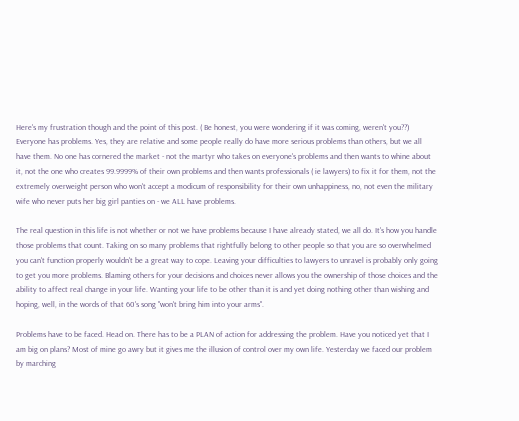Here's my frustration though and the point of this post. ( Be honest, you were wondering if it was coming, weren't you??) Everyone has problems. Yes, they are relative and some people really do have more serious problems than others, but we all have them. No one has cornered the market - not the martyr who takes on everyone's problems and then wants to whine about it, not the one who creates 99.9999% of their own problems and then wants professionals ( ie lawyers) to fix it for them, not the extremely overweight person who won't accept a modicum of responsibility for their own unhappiness, no, not even the military wife who never puts her big girl panties on - we ALL have problems.

The real question in this life is not whether or not we have problems because I have already stated, we all do. It's how you handle those problems that count. Taking on so many problems that rightfully belong to other people so that you are so overwhelmed you can't function properly wouldn't be a great way to cope. Leaving your difficulties to lawyers to unravel is probably only going to get you more problems. Blaming others for your decisions and choices never allows you the ownership of those choices and the ability to affect real change in your life. Wanting your life to be other than it is and yet doing nothing other than wishing and hoping, well, in the words of that 60's song "won't bring him into your arms".

Problems have to be faced. Head on. There has to be a PLAN of action for addressing the problem. Have you noticed yet that I am big on plans? Most of mine go awry but it gives me the illusion of control over my own life. Yesterday we faced our problem by marching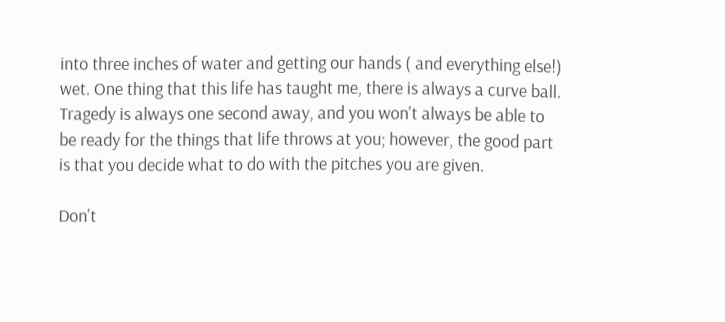into three inches of water and getting our hands ( and everything else!) wet. One thing that this life has taught me, there is always a curve ball. Tragedy is always one second away, and you won't always be able to be ready for the things that life throws at you; however, the good part is that you decide what to do with the pitches you are given.

Don't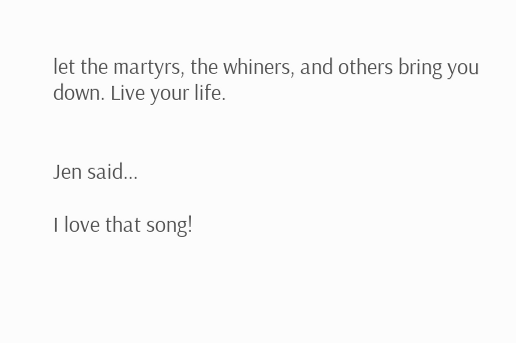let the martyrs, the whiners, and others bring you down. Live your life.


Jen said...

I love that song!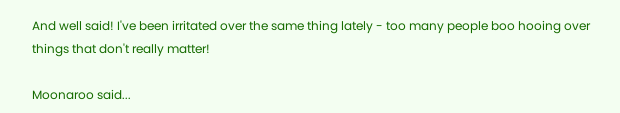And well said! I've been irritated over the same thing lately - too many people boo hooing over things that don't really matter!

Moonaroo said...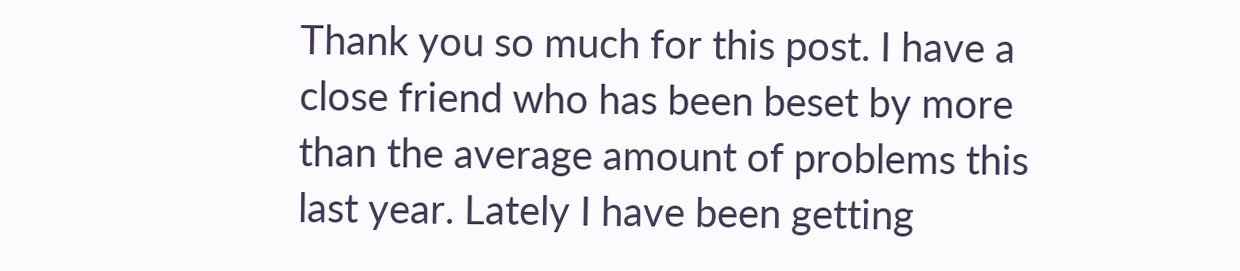Thank you so much for this post. I have a close friend who has been beset by more than the average amount of problems this last year. Lately I have been getting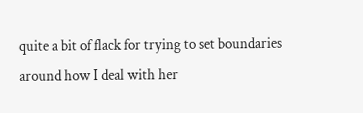quite a bit of flack for trying to set boundaries around how I deal with her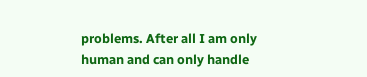problems. After all I am only human and can only handle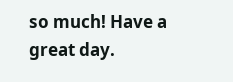so much! Have a great day.